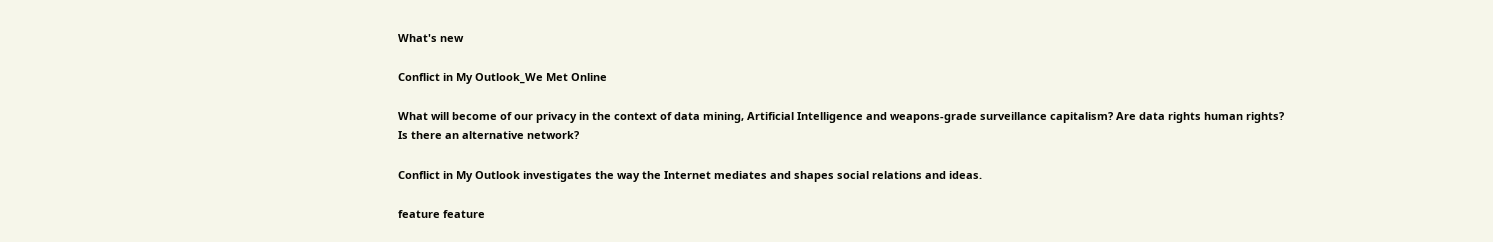What's new

Conflict in My Outlook_We Met Online

What will become of our privacy in the context of data mining, Artificial Intelligence and weapons-grade surveillance capitalism? Are data rights human rights? Is there an alternative network?

Conflict in My Outlook investigates the way the Internet mediates and shapes social relations and ideas.

feature feature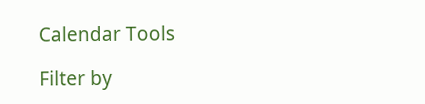Calendar Tools

Filter by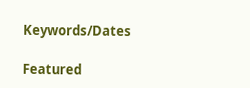Keywords/Dates

Featured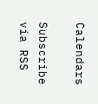Calendars

Subscribe via RSS